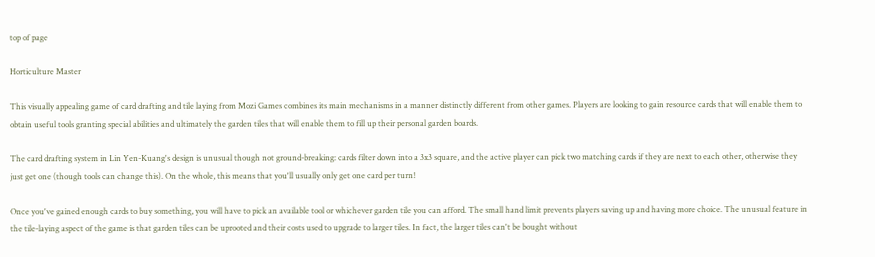top of page

Horticulture Master

This visually appealing game of card drafting and tile laying from Mozi Games combines its main mechanisms in a manner distinctly different from other games. Players are looking to gain resource cards that will enable them to obtain useful tools granting special abilities and ultimately the garden tiles that will enable them to fill up their personal garden boards.

The card drafting system in Lin Yen-Kuang's design is unusual though not ground-breaking: cards filter down into a 3x3 square, and the active player can pick two matching cards if they are next to each other, otherwise they just get one (though tools can change this). On the whole, this means that you'll usually only get one card per turn!

Once you've gained enough cards to buy something, you will have to pick an available tool or whichever garden tile you can afford. The small hand limit prevents players saving up and having more choice. The unusual feature in the tile-laying aspect of the game is that garden tiles can be uprooted and their costs used to upgrade to larger tiles. In fact, the larger tiles can't be bought without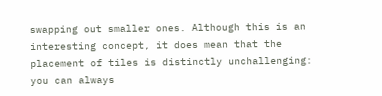swapping out smaller ones. Although this is an interesting concept, it does mean that the placement of tiles is distinctly unchallenging: you can always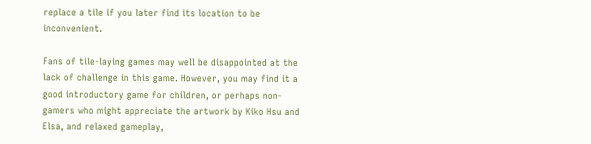replace a tile if you later find its location to be inconvenient.

Fans of tile-laying games may well be disappointed at the lack of challenge in this game. However, you may find it a good introductory game for children, or perhaps non-gamers who might appreciate the artwork by Kiko Hsu and Elsa, and relaxed gameplay,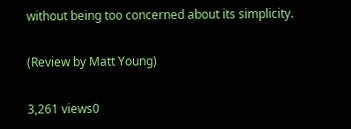without being too concerned about its simplicity.

(Review by Matt Young)

3,261 views0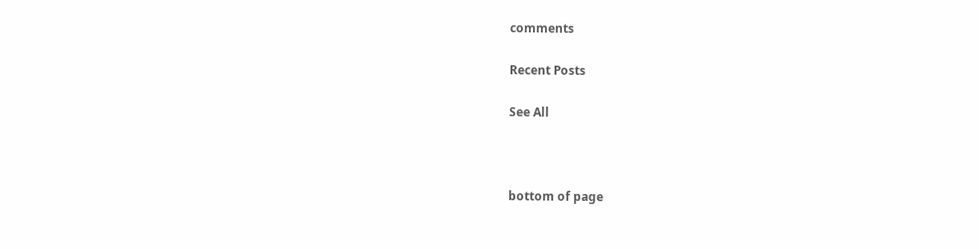comments

Recent Posts

See All



bottom of page